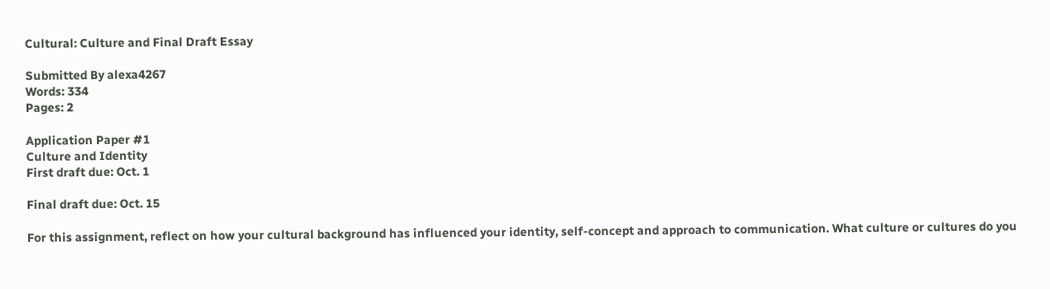Cultural: Culture and Final Draft Essay

Submitted By alexa4267
Words: 334
Pages: 2

Application Paper #1
Culture and Identity
First draft due: Oct. 1

Final draft due: Oct. 15

For this assignment, reflect on how your cultural background has influenced your identity, self-concept and approach to communication. What culture or cultures do you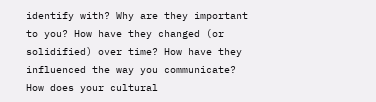identify with? Why are they important to you? How have they changed (or solidified) over time? How have they influenced the way you communicate? How does your cultural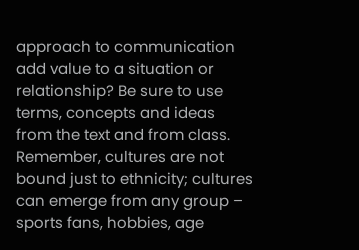approach to communication add value to a situation or relationship? Be sure to use terms, concepts and ideas from the text and from class. Remember, cultures are not bound just to ethnicity; cultures can emerge from any group – sports fans, hobbies, age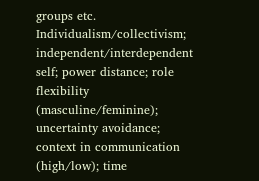groups etc.
Individualism/collectivism; independent/interdependent self; power distance; role flexibility
(masculine/feminine); uncertainty avoidance; context in communication (high/low); time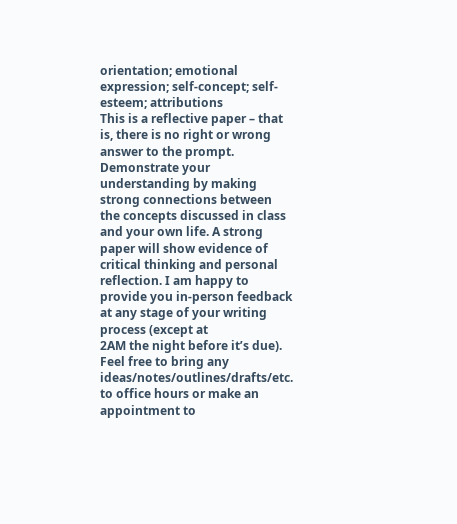orientation; emotional expression; self-concept; self-esteem; attributions
This is a reflective paper – that is, there is no right or wrong answer to the prompt.
Demonstrate your understanding by making strong connections between the concepts discussed in class and your own life. A strong paper will show evidence of critical thinking and personal reflection. I am happy to provide you in-person feedback at any stage of your writing process (except at
2AM the night before it’s due). Feel free to bring any ideas/notes/outlines/drafts/etc. to office hours or make an appointment to